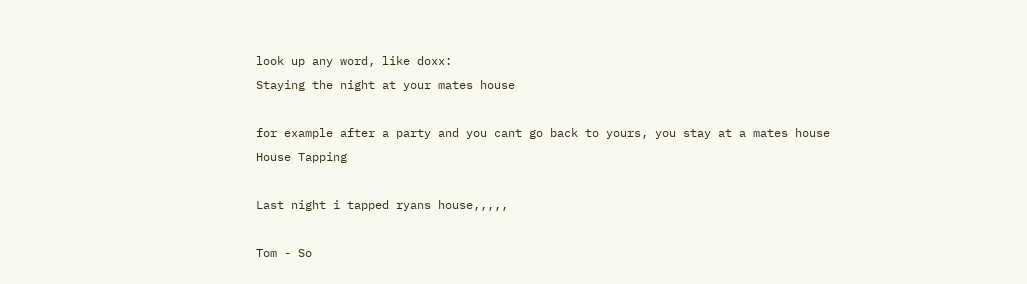look up any word, like doxx:
Staying the night at your mates house

for example after a party and you cant go back to yours, you stay at a mates house
House Tapping

Last night i tapped ryans house,,,,,

Tom - So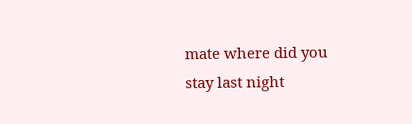mate where did you stay last night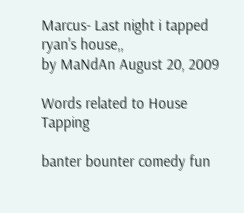Marcus- Last night i tapped ryan's house,,
by MaNdAn August 20, 2009

Words related to House Tapping

banter bounter comedy fun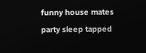funny house mates party sleep tapped